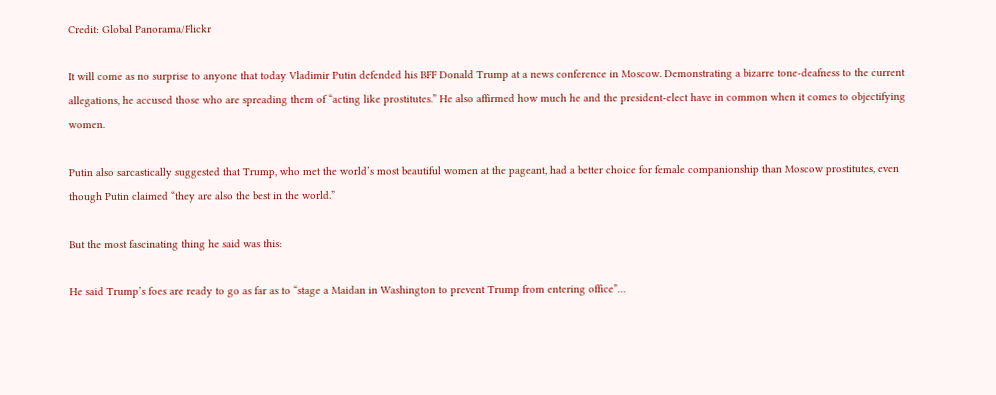Credit: Global Panorama/Flickr

It will come as no surprise to anyone that today Vladimir Putin defended his BFF Donald Trump at a news conference in Moscow. Demonstrating a bizarre tone-deafness to the current allegations, he accused those who are spreading them of “acting like prostitutes.” He also affirmed how much he and the president-elect have in common when it comes to objectifying women.

Putin also sarcastically suggested that Trump, who met the world’s most beautiful women at the pageant, had a better choice for female companionship than Moscow prostitutes, even though Putin claimed “they are also the best in the world.”

But the most fascinating thing he said was this:

He said Trump’s foes are ready to go as far as to “stage a Maidan in Washington to prevent Trump from entering office”…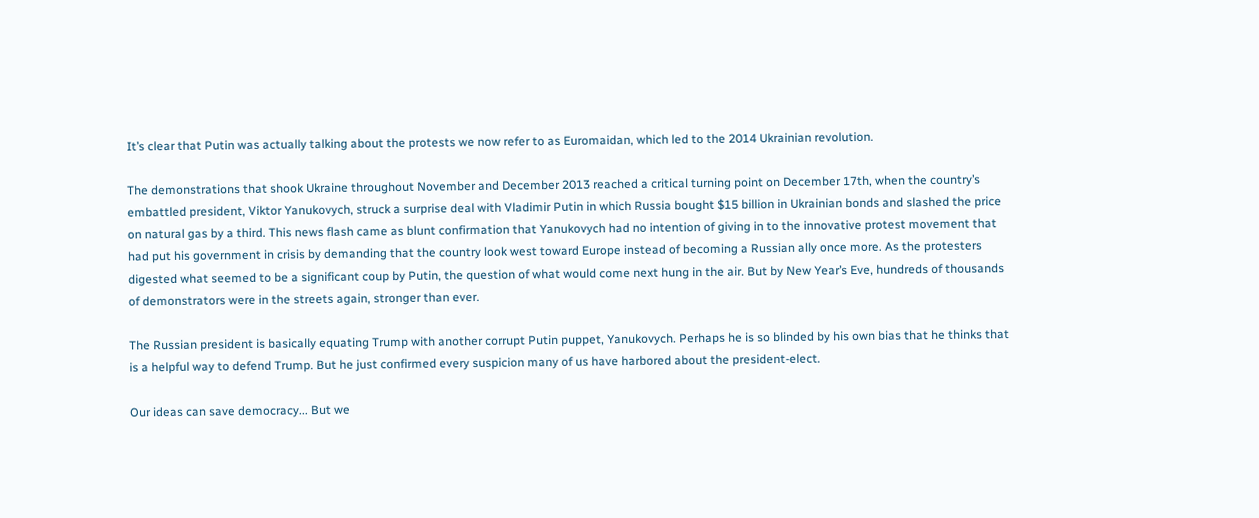It’s clear that Putin was actually talking about the protests we now refer to as Euromaidan, which led to the 2014 Ukrainian revolution.

The demonstrations that shook Ukraine throughout November and December 2013 reached a critical turning point on December 17th, when the country’s embattled president, Viktor Yanukovych, struck a surprise deal with Vladimir Putin in which Russia bought $15 billion in Ukrainian bonds and slashed the price on natural gas by a third. This news flash came as blunt confirmation that Yanukovych had no intention of giving in to the innovative protest movement that had put his government in crisis by demanding that the country look west toward Europe instead of becoming a Russian ally once more. As the protesters digested what seemed to be a significant coup by Putin, the question of what would come next hung in the air. But by New Year’s Eve, hundreds of thousands of demonstrators were in the streets again, stronger than ever.

The Russian president is basically equating Trump with another corrupt Putin puppet, Yanukovych. Perhaps he is so blinded by his own bias that he thinks that is a helpful way to defend Trump. But he just confirmed every suspicion many of us have harbored about the president-elect.

Our ideas can save democracy... But we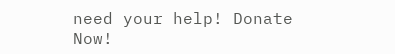need your help! Donate Now!